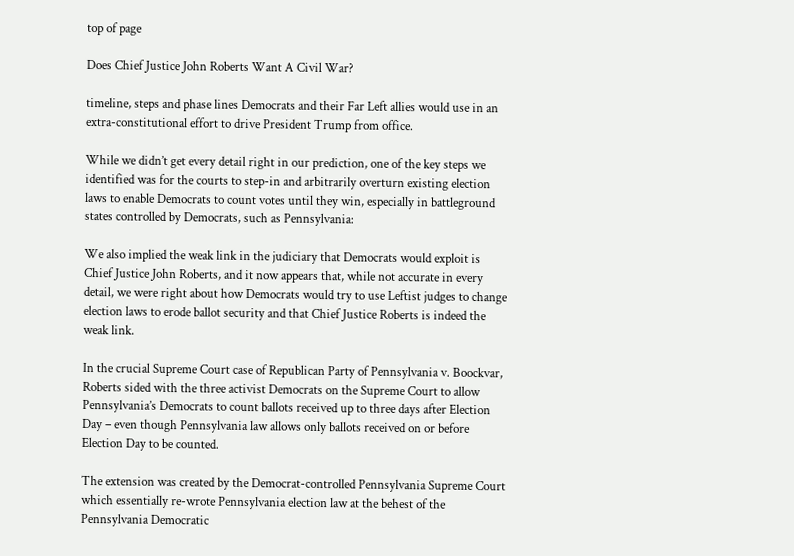top of page

Does Chief Justice John Roberts Want A Civil War?

timeline, steps and phase lines Democrats and their Far Left allies would use in an extra-constitutional effort to drive President Trump from office.

While we didn’t get every detail right in our prediction, one of the key steps we identified was for the courts to step-in and arbitrarily overturn existing election laws to enable Democrats to count votes until they win, especially in battleground states controlled by Democrats, such as Pennsylvania:

We also implied the weak link in the judiciary that Democrats would exploit is Chief Justice John Roberts, and it now appears that, while not accurate in every detail, we were right about how Democrats would try to use Leftist judges to change election laws to erode ballot security and that Chief Justice Roberts is indeed the weak link.

In the crucial Supreme Court case of Republican Party of Pennsylvania v. Boockvar, Roberts sided with the three activist Democrats on the Supreme Court to allow Pennsylvania’s Democrats to count ballots received up to three days after Election Day – even though Pennsylvania law allows only ballots received on or before Election Day to be counted.

The extension was created by the Democrat-controlled Pennsylvania Supreme Court which essentially re-wrote Pennsylvania election law at the behest of the Pennsylvania Democratic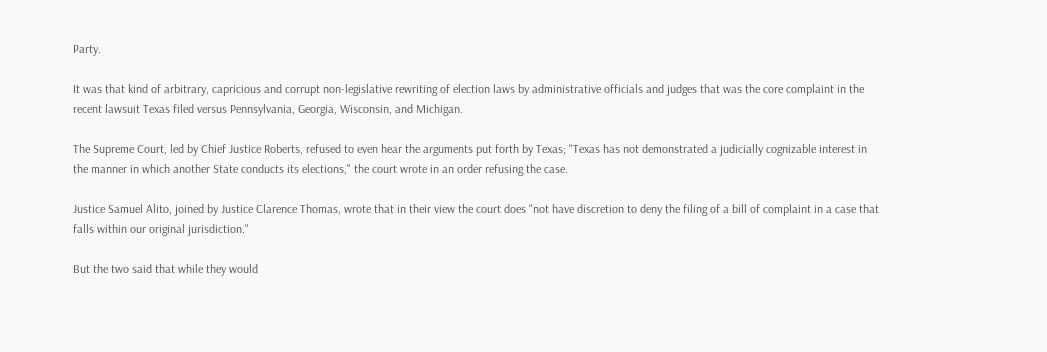Party.

It was that kind of arbitrary, capricious and corrupt non-legislative rewriting of election laws by administrative officials and judges that was the core complaint in the recent lawsuit Texas filed versus Pennsylvania, Georgia, Wisconsin, and Michigan.

The Supreme Court, led by Chief Justice Roberts, refused to even hear the arguments put forth by Texas; "Texas has not demonstrated a judicially cognizable interest in the manner in which another State conducts its elections," the court wrote in an order refusing the case.

Justice Samuel Alito, joined by Justice Clarence Thomas, wrote that in their view the court does "not have discretion to deny the filing of a bill of complaint in a case that falls within our original jurisdiction."

But the two said that while they would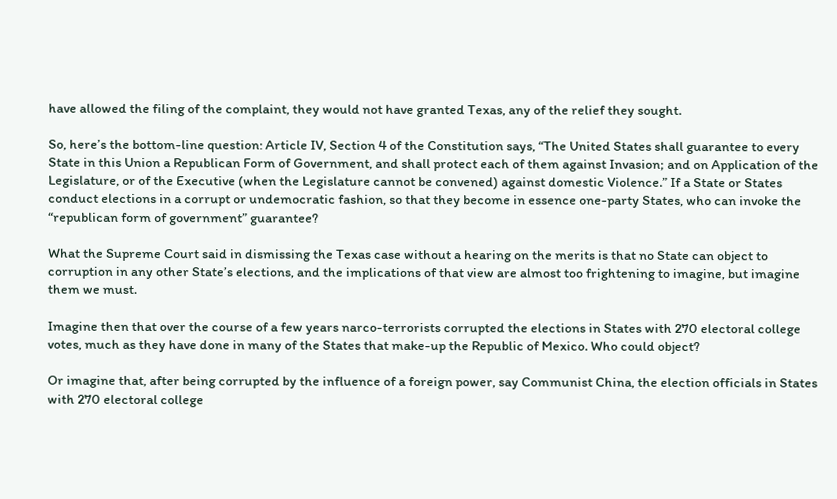have allowed the filing of the complaint, they would not have granted Texas, any of the relief they sought.

So, here’s the bottom-line question: Article IV, Section 4 of the Constitution says, “The United States shall guarantee to every State in this Union a Republican Form of Government, and shall protect each of them against Invasion; and on Application of the Legislature, or of the Executive (when the Legislature cannot be convened) against domestic Violence.” If a State or States conduct elections in a corrupt or undemocratic fashion, so that they become in essence one-party States, who can invoke the “republican form of government” guarantee?

What the Supreme Court said in dismissing the Texas case without a hearing on the merits is that no State can object to corruption in any other State’s elections, and the implications of that view are almost too frightening to imagine, but imagine them we must.

Imagine then that over the course of a few years narco-terrorists corrupted the elections in States with 270 electoral college votes, much as they have done in many of the States that make-up the Republic of Mexico. Who could object?

Or imagine that, after being corrupted by the influence of a foreign power, say Communist China, the election officials in States with 270 electoral college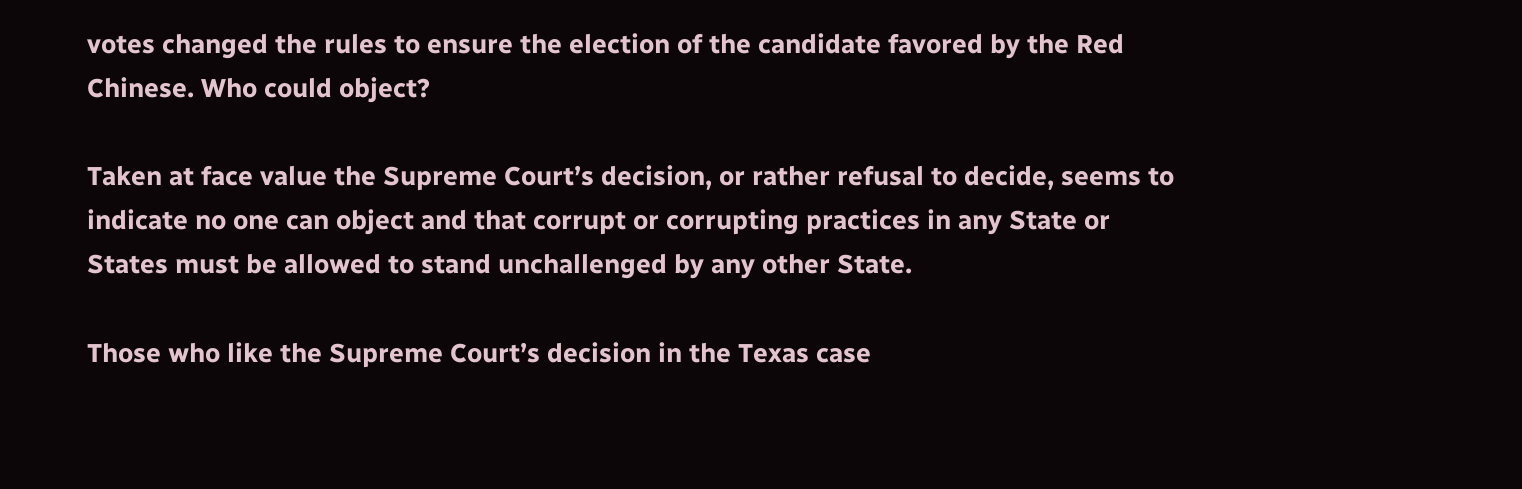votes changed the rules to ensure the election of the candidate favored by the Red Chinese. Who could object?

Taken at face value the Supreme Court’s decision, or rather refusal to decide, seems to indicate no one can object and that corrupt or corrupting practices in any State or States must be allowed to stand unchallenged by any other State.

Those who like the Supreme Court’s decision in the Texas case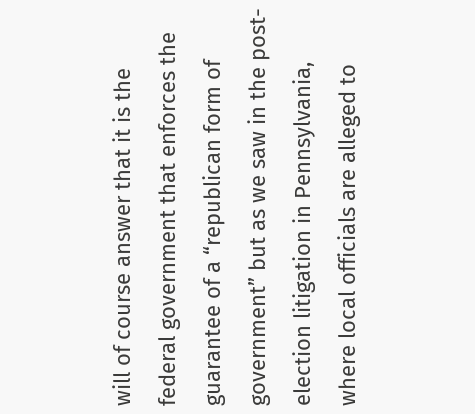will of course answer that it is the federal government that enforces the guarantee of a “republican form of government” but as we saw in the post-election litigation in Pennsylvania, where local officials are alleged to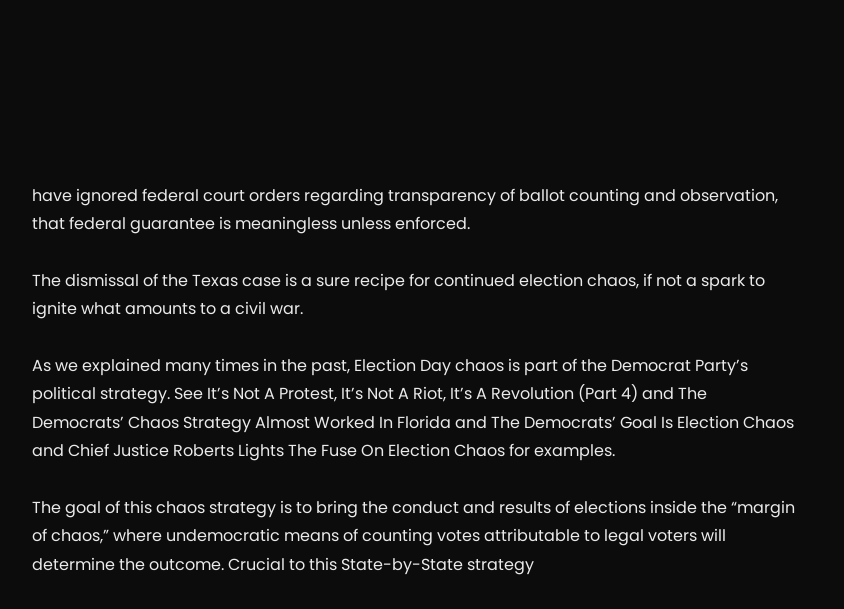have ignored federal court orders regarding transparency of ballot counting and observation, that federal guarantee is meaningless unless enforced.

The dismissal of the Texas case is a sure recipe for continued election chaos, if not a spark to ignite what amounts to a civil war.

As we explained many times in the past, Election Day chaos is part of the Democrat Party’s political strategy. See It’s Not A Protest, It’s Not A Riot, It’s A Revolution (Part 4) and The Democrats’ Chaos Strategy Almost Worked In Florida and The Democrats’ Goal Is Election Chaos and Chief Justice Roberts Lights The Fuse On Election Chaos for examples.

The goal of this chaos strategy is to bring the conduct and results of elections inside the “margin of chaos,” where undemocratic means of counting votes attributable to legal voters will determine the outcome. Crucial to this State-by-State strategy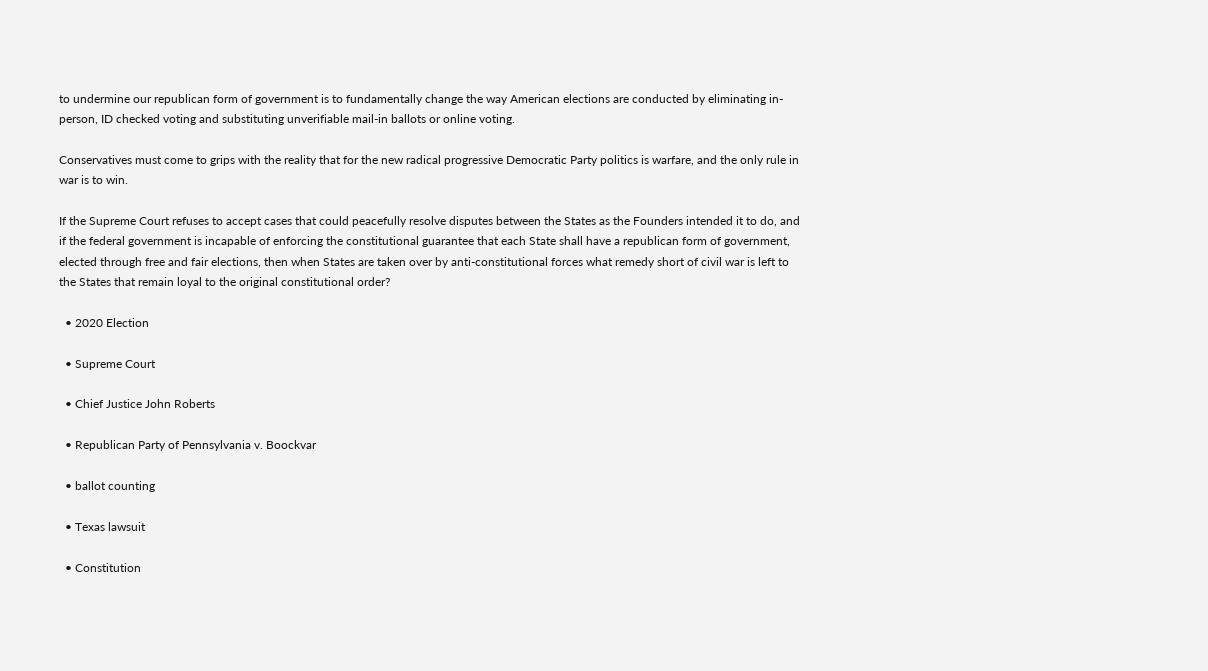to undermine our republican form of government is to fundamentally change the way American elections are conducted by eliminating in-person, ID checked voting and substituting unverifiable mail-in ballots or online voting.

Conservatives must come to grips with the reality that for the new radical progressive Democratic Party politics is warfare, and the only rule in war is to win.

If the Supreme Court refuses to accept cases that could peacefully resolve disputes between the States as the Founders intended it to do, and if the federal government is incapable of enforcing the constitutional guarantee that each State shall have a republican form of government, elected through free and fair elections, then when States are taken over by anti-constitutional forces what remedy short of civil war is left to the States that remain loyal to the original constitutional order?

  • 2020 Election

  • Supreme Court

  • Chief Justice John Roberts

  • Republican Party of Pennsylvania v. Boockvar

  • ballot counting

  • Texas lawsuit

  • Constitution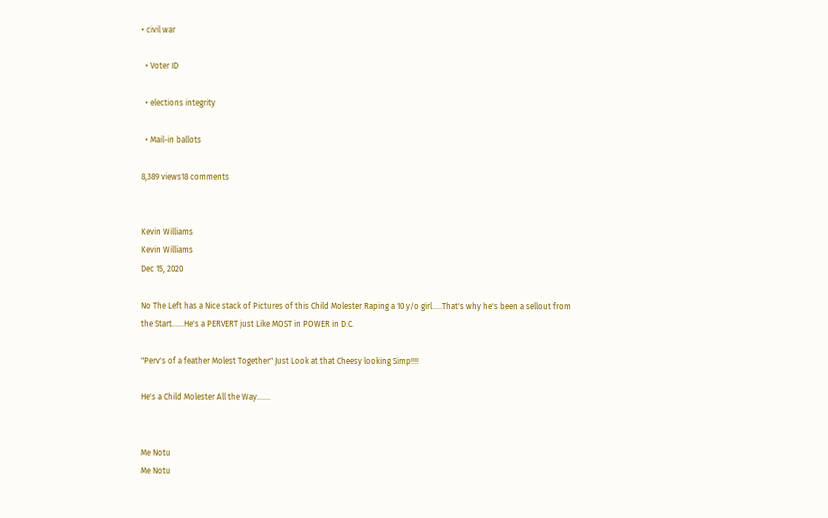• civil war

  • Voter ID

  • elections integrity

  • Mail-in ballots

8,389 views18 comments


Kevin Williams
Kevin Williams
Dec 15, 2020

No The Left has a Nice stack of Pictures of this Child Molester Raping a 10 y/o girl.....That's why he's been a sellout from the Start......He's a PERVERT just Like MOST in POWER in D.C.

"Perv's of a feather Molest Together" Just Look at that Cheesy looking Simp!!!!

He's a Child Molester All the Way.......


Me Notu
Me Notu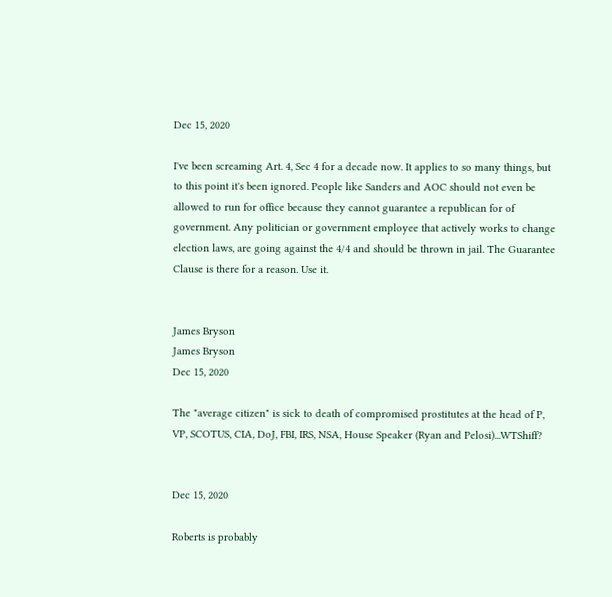Dec 15, 2020

I've been screaming Art. 4, Sec 4 for a decade now. It applies to so many things, but to this point it's been ignored. People like Sanders and AOC should not even be allowed to run for office because they cannot guarantee a republican for of government. Any politician or government employee that actively works to change election laws, are going against the 4/4 and should be thrown in jail. The Guarantee Clause is there for a reason. Use it.


James Bryson
James Bryson
Dec 15, 2020

The "average citizen" is sick to death of compromised prostitutes at the head of P, VP, SCOTUS, CIA, DoJ, FBI, IRS, NSA, House Speaker (Ryan and Pelosi)...WTShiff?


Dec 15, 2020

Roberts is probably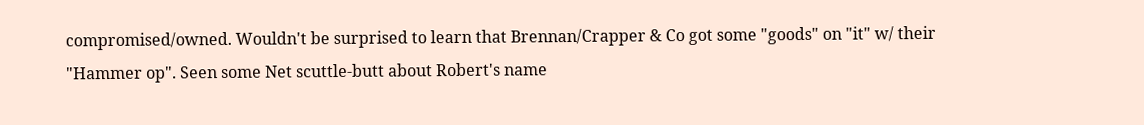compromised/owned. Wouldn't be surprised to learn that Brennan/Crapper & Co got some "goods" on "it" w/ their "Hammer op". Seen some Net scuttle-butt about Robert's name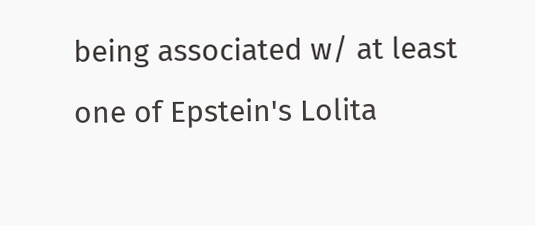being associated w/ at least one of Epstein's Lolita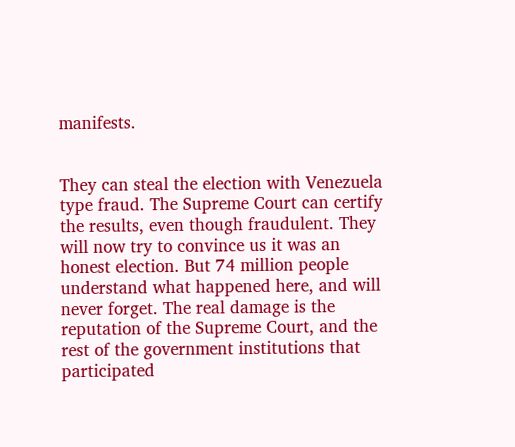manifests.


They can steal the election with Venezuela type fraud. The Supreme Court can certify the results, even though fraudulent. They will now try to convince us it was an honest election. But 74 million people understand what happened here, and will never forget. The real damage is the reputation of the Supreme Court, and the rest of the government institutions that participated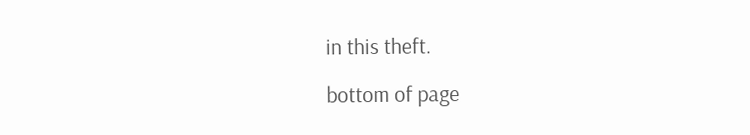in this theft.

bottom of page